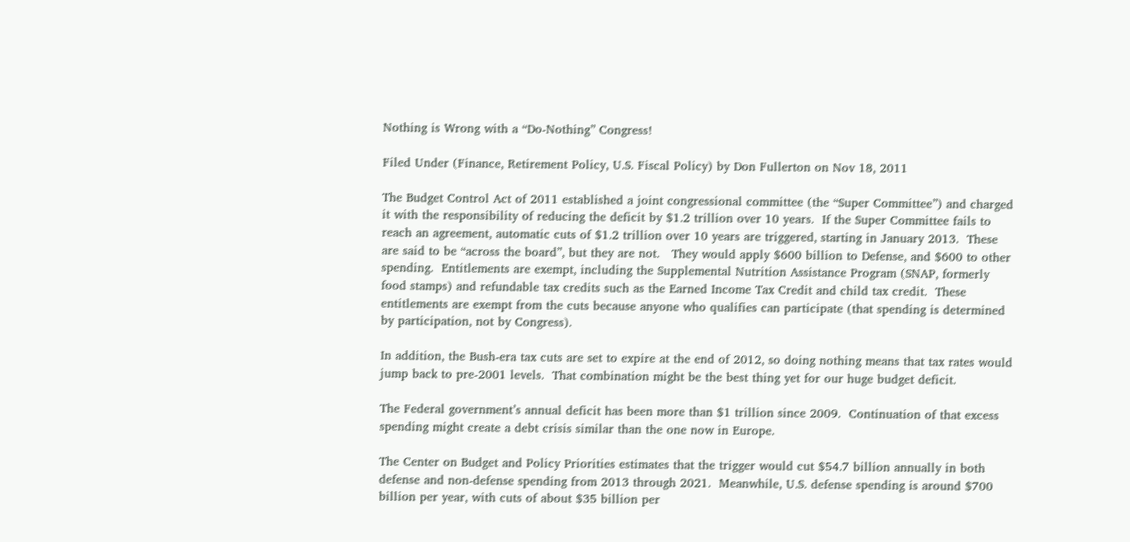Nothing is Wrong with a “Do-Nothing” Congress!

Filed Under (Finance, Retirement Policy, U.S. Fiscal Policy) by Don Fullerton on Nov 18, 2011

The Budget Control Act of 2011 established a joint congressional committee (the “Super Committee”) and charged it with the responsibility of reducing the deficit by $1.2 trillion over 10 years.  If the Super Committee fails to reach an agreement, automatic cuts of $1.2 trillion over 10 years are triggered, starting in January 2013.  These are said to be “across the board”, but they are not.   They would apply $600 billion to Defense, and $600 to other spending.  Entitlements are exempt, including the Supplemental Nutrition Assistance Program (SNAP, formerly food stamps) and refundable tax credits such as the Earned Income Tax Credit and child tax credit.  These entitlements are exempt from the cuts because anyone who qualifies can participate (that spending is determined by participation, not by Congress).

In addition, the Bush-era tax cuts are set to expire at the end of 2012, so doing nothing means that tax rates would jump back to pre-2001 levels.  That combination might be the best thing yet for our huge budget deficit.

The Federal government’s annual deficit has been more than $1 trillion since 2009.  Continuation of that excess spending might create a debt crisis similar than the one now in Europe.

The Center on Budget and Policy Priorities estimates that the trigger would cut $54.7 billion annually in both defense and non-defense spending from 2013 through 2021.  Meanwhile, U.S. defense spending is around $700 billion per year, with cuts of about $35 billion per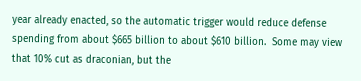year already enacted, so the automatic trigger would reduce defense spending from about $665 billion to about $610 billion.  Some may view that 10% cut as draconian, but the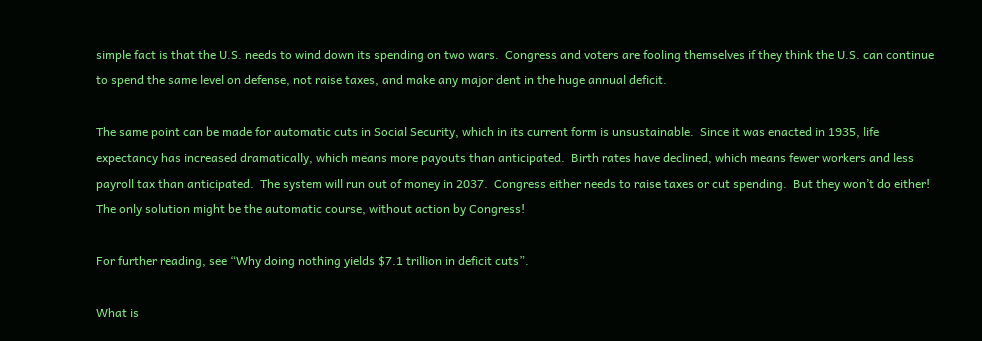simple fact is that the U.S. needs to wind down its spending on two wars.  Congress and voters are fooling themselves if they think the U.S. can continue to spend the same level on defense, not raise taxes, and make any major dent in the huge annual deficit.

The same point can be made for automatic cuts in Social Security, which in its current form is unsustainable.  Since it was enacted in 1935, life expectancy has increased dramatically, which means more payouts than anticipated.  Birth rates have declined, which means fewer workers and less payroll tax than anticipated.  The system will run out of money in 2037.  Congress either needs to raise taxes or cut spending.  But they won’t do either!  The only solution might be the automatic course, without action by Congress!

For further reading, see “Why doing nothing yields $7.1 trillion in deficit cuts”.

What is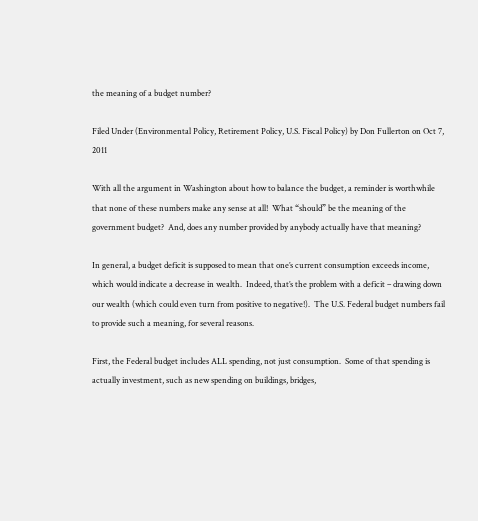the meaning of a budget number?

Filed Under (Environmental Policy, Retirement Policy, U.S. Fiscal Policy) by Don Fullerton on Oct 7, 2011

With all the argument in Washington about how to balance the budget, a reminder is worthwhile that none of these numbers make any sense at all!  What “should” be the meaning of the government budget?  And, does any number provided by anybody actually have that meaning?

In general, a budget deficit is supposed to mean that one’s current consumption exceeds income, which would indicate a decrease in wealth.  Indeed, that’s the problem with a deficit – drawing down our wealth (which could even turn from positive to negative!).  The U.S. Federal budget numbers fail to provide such a meaning, for several reasons.

First, the Federal budget includes ALL spending, not just consumption.  Some of that spending is actually investment, such as new spending on buildings, bridges,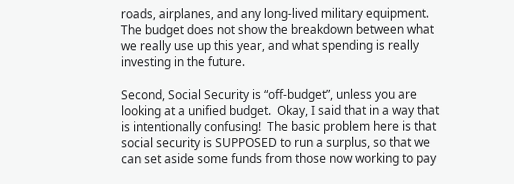roads, airplanes, and any long-lived military equipment.  The budget does not show the breakdown between what we really use up this year, and what spending is really investing in the future.

Second, Social Security is “off-budget”, unless you are looking at a unified budget.  Okay, I said that in a way that is intentionally confusing!  The basic problem here is that social security is SUPPOSED to run a surplus, so that we can set aside some funds from those now working to pay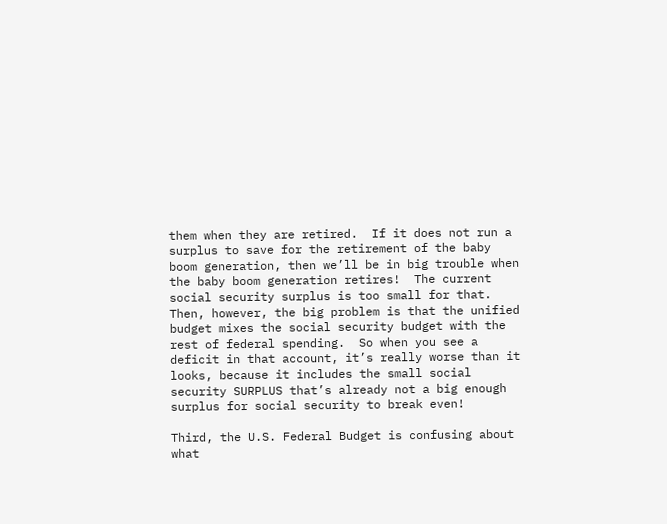them when they are retired.  If it does not run a surplus to save for the retirement of the baby boom generation, then we’ll be in big trouble when the baby boom generation retires!  The current social security surplus is too small for that.  Then, however, the big problem is that the unified budget mixes the social security budget with the rest of federal spending.  So when you see a deficit in that account, it’s really worse than it looks, because it includes the small social security SURPLUS that’s already not a big enough surplus for social security to break even!

Third, the U.S. Federal Budget is confusing about what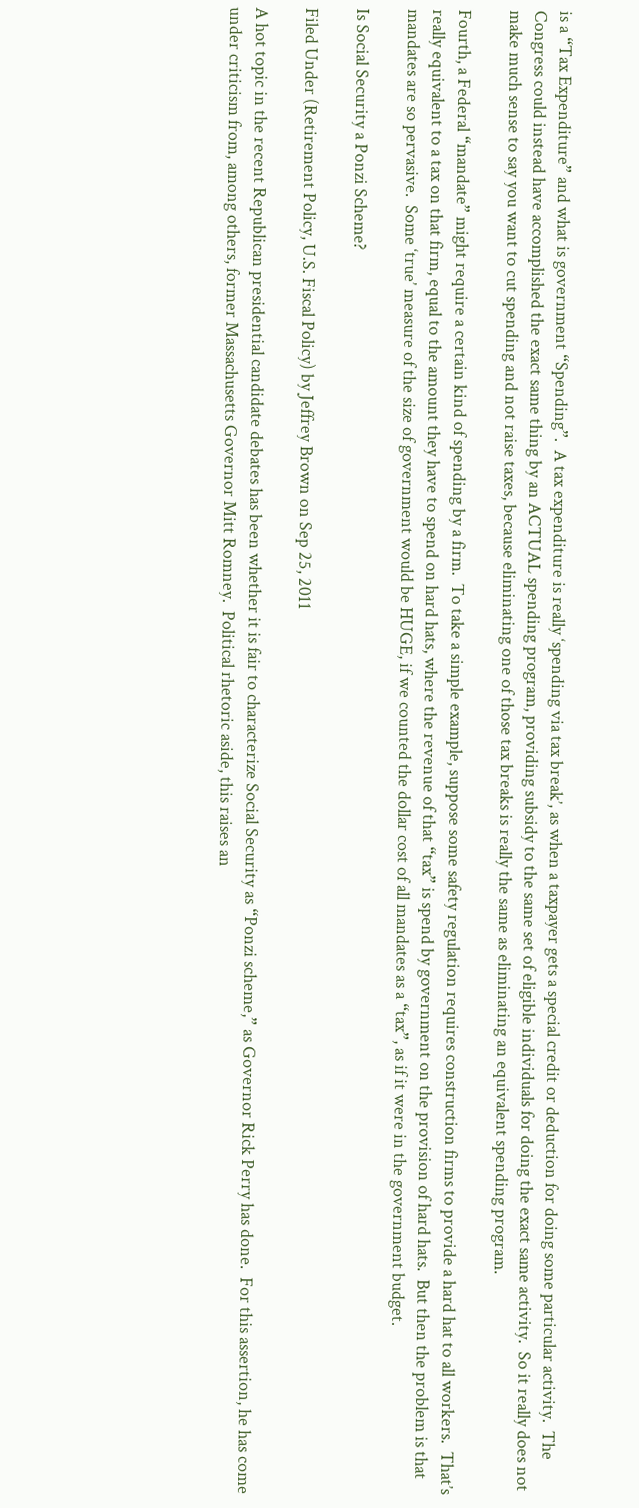is a “Tax Expenditure” and what is government “Spending”.  A tax expenditure is really ‘spending via tax break’, as when a taxpayer gets a special credit or deduction for doing some particular activity.  The Congress could instead have accomplished the exact same thing by an ACTUAL spending program, providing subsidy to the same set of eligible individuals for doing the exact same activity.  So it really does not make much sense to say you want to cut spending and not raise taxes, because eliminating one of those tax breaks is really the same as eliminating an equivalent spending program.

Fourth, a Federal “mandate” might require a certain kind of spending by a firm.  To take a simple example, suppose some safety regulation requires construction firms to provide a hard hat to all workers.  That’s really equivalent to a tax on that firm, equal to the amount they have to spend on hard hats, where the revenue of that “tax” is spend by government on the provision of hard hats.  But then the problem is that mandates are so pervasive.  Some ‘true’ measure of the size of government would be HUGE, if we counted the dollar cost of all mandates as a “tax”, as if it were in the government budget.

Is Social Security a Ponzi Scheme?

Filed Under (Retirement Policy, U.S. Fiscal Policy) by Jeffrey Brown on Sep 25, 2011

A hot topic in the recent Republican presidential candidate debates has been whether it is fair to characterize Social Security as “Ponzi scheme,” as Governor Rick Perry has done.  For this assertion, he has come under criticism from, among others, former Massachusetts Governor Mitt Romney.  Political rhetoric aside, this raises an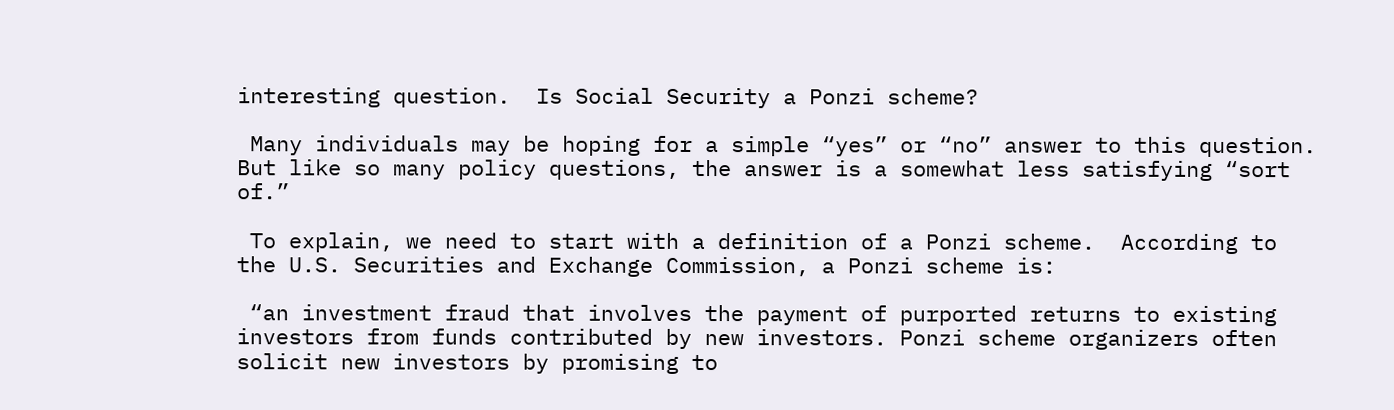interesting question.  Is Social Security a Ponzi scheme?

 Many individuals may be hoping for a simple “yes” or “no” answer to this question.  But like so many policy questions, the answer is a somewhat less satisfying “sort of.”

 To explain, we need to start with a definition of a Ponzi scheme.  According to the U.S. Securities and Exchange Commission, a Ponzi scheme is:

 “an investment fraud that involves the payment of purported returns to existing investors from funds contributed by new investors. Ponzi scheme organizers often solicit new investors by promising to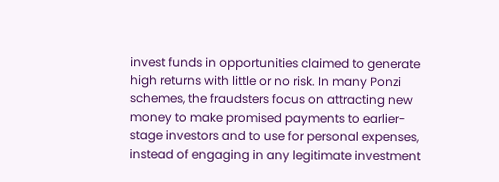invest funds in opportunities claimed to generate high returns with little or no risk. In many Ponzi schemes, the fraudsters focus on attracting new money to make promised payments to earlier-stage investors and to use for personal expenses, instead of engaging in any legitimate investment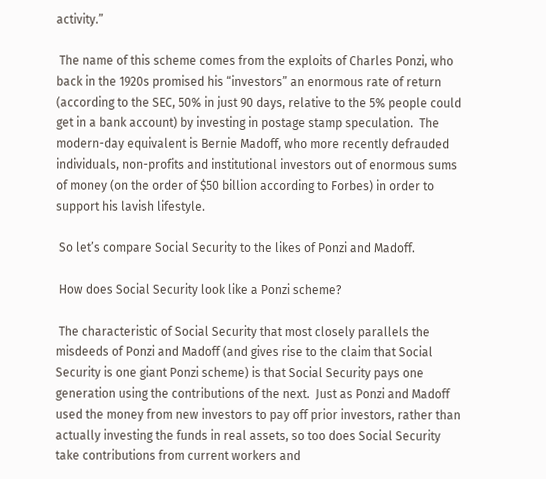activity.”

 The name of this scheme comes from the exploits of Charles Ponzi, who back in the 1920s promised his “investors” an enormous rate of return (according to the SEC, 50% in just 90 days, relative to the 5% people could get in a bank account) by investing in postage stamp speculation.  The modern-day equivalent is Bernie Madoff, who more recently defrauded individuals, non-profits and institutional investors out of enormous sums of money (on the order of $50 billion according to Forbes) in order to support his lavish lifestyle.

 So let’s compare Social Security to the likes of Ponzi and Madoff.

 How does Social Security look like a Ponzi scheme?

 The characteristic of Social Security that most closely parallels the misdeeds of Ponzi and Madoff (and gives rise to the claim that Social Security is one giant Ponzi scheme) is that Social Security pays one generation using the contributions of the next.  Just as Ponzi and Madoff used the money from new investors to pay off prior investors, rather than actually investing the funds in real assets, so too does Social Security take contributions from current workers and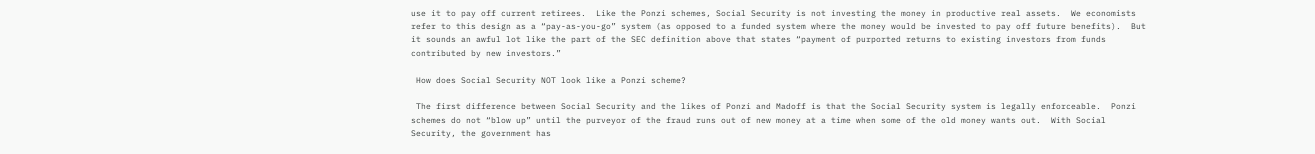use it to pay off current retirees.  Like the Ponzi schemes, Social Security is not investing the money in productive real assets.  We economists refer to this design as a “pay-as-you-go” system (as opposed to a funded system where the money would be invested to pay off future benefits).  But it sounds an awful lot like the part of the SEC definition above that states “payment of purported returns to existing investors from funds contributed by new investors.”

 How does Social Security NOT look like a Ponzi scheme?

 The first difference between Social Security and the likes of Ponzi and Madoff is that the Social Security system is legally enforceable.  Ponzi schemes do not “blow up” until the purveyor of the fraud runs out of new money at a time when some of the old money wants out.  With Social Security, the government has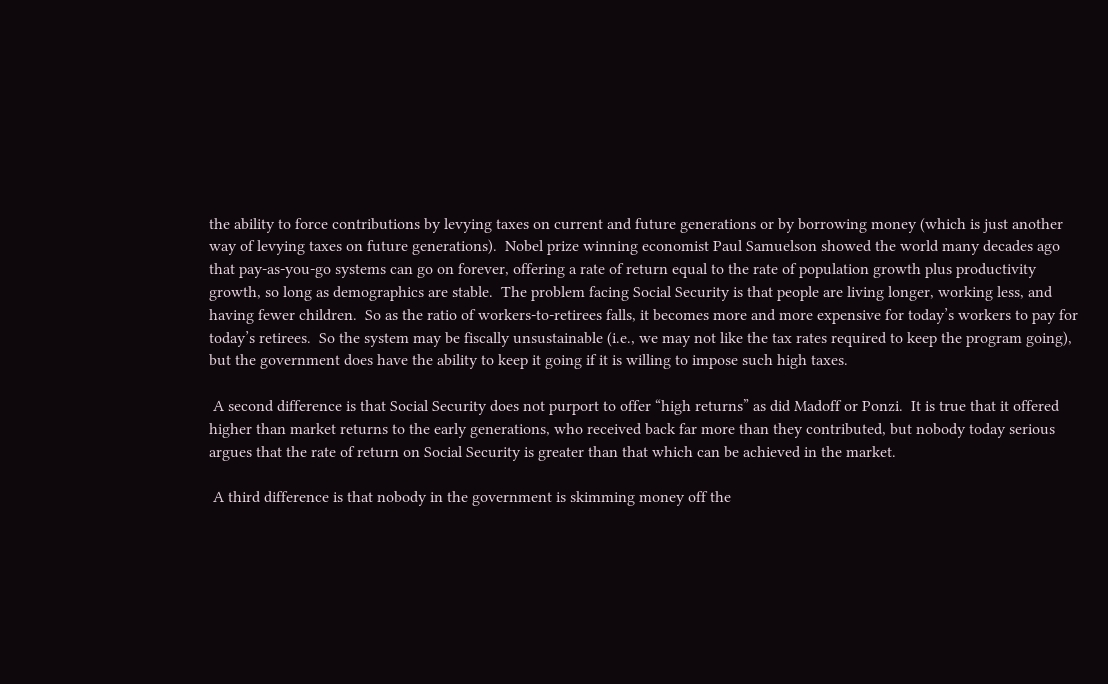the ability to force contributions by levying taxes on current and future generations or by borrowing money (which is just another way of levying taxes on future generations).  Nobel prize winning economist Paul Samuelson showed the world many decades ago that pay-as-you-go systems can go on forever, offering a rate of return equal to the rate of population growth plus productivity growth, so long as demographics are stable.  The problem facing Social Security is that people are living longer, working less, and having fewer children.  So as the ratio of workers-to-retirees falls, it becomes more and more expensive for today’s workers to pay for today’s retirees.  So the system may be fiscally unsustainable (i.e., we may not like the tax rates required to keep the program going), but the government does have the ability to keep it going if it is willing to impose such high taxes.

 A second difference is that Social Security does not purport to offer “high returns” as did Madoff or Ponzi.  It is true that it offered higher than market returns to the early generations, who received back far more than they contributed, but nobody today serious argues that the rate of return on Social Security is greater than that which can be achieved in the market.

 A third difference is that nobody in the government is skimming money off the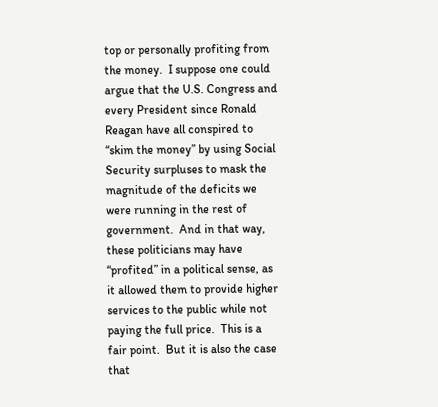top or personally profiting from the money.  I suppose one could argue that the U.S. Congress and every President since Ronald Reagan have all conspired to “skim the money” by using Social Security surpluses to mask the magnitude of the deficits we were running in the rest of government.  And in that way, these politicians may have “profited” in a political sense, as it allowed them to provide higher services to the public while not paying the full price.  This is a fair point.  But it is also the case that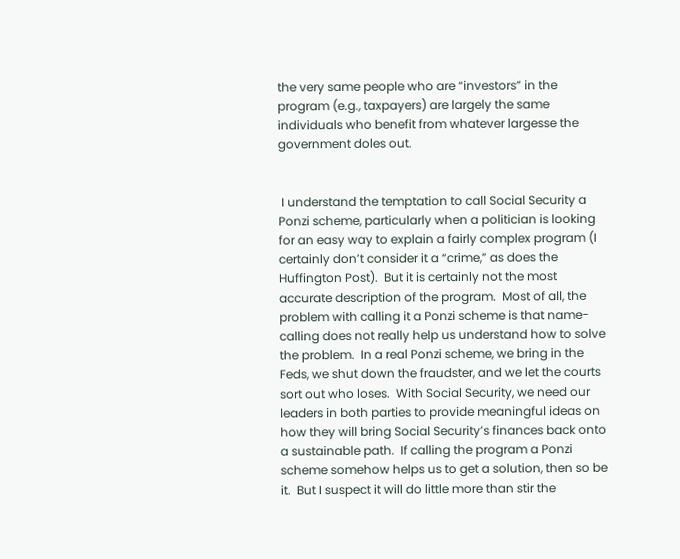the very same people who are “investors” in the program (e.g., taxpayers) are largely the same individuals who benefit from whatever largesse the government doles out.


 I understand the temptation to call Social Security a Ponzi scheme, particularly when a politician is looking for an easy way to explain a fairly complex program (I certainly don’t consider it a “crime,” as does the Huffington Post).  But it is certainly not the most accurate description of the program.  Most of all, the problem with calling it a Ponzi scheme is that name-calling does not really help us understand how to solve the problem.  In a real Ponzi scheme, we bring in the Feds, we shut down the fraudster, and we let the courts sort out who loses.  With Social Security, we need our leaders in both parties to provide meaningful ideas on how they will bring Social Security’s finances back onto a sustainable path.  If calling the program a Ponzi scheme somehow helps us to get a solution, then so be it.  But I suspect it will do little more than stir the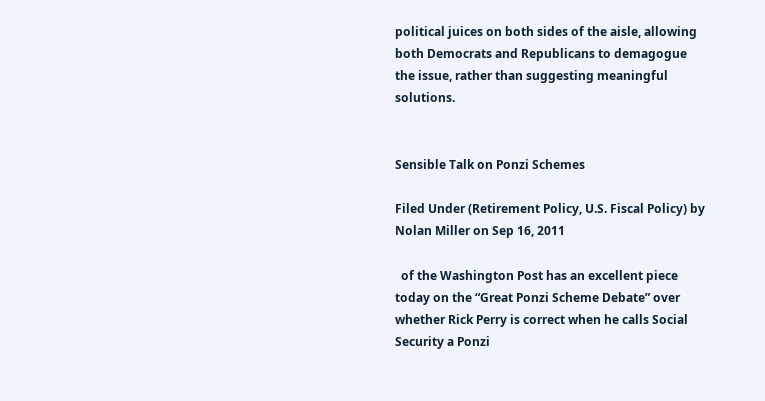political juices on both sides of the aisle, allowing both Democrats and Republicans to demagogue the issue, rather than suggesting meaningful solutions.


Sensible Talk on Ponzi Schemes

Filed Under (Retirement Policy, U.S. Fiscal Policy) by Nolan Miller on Sep 16, 2011

  of the Washington Post has an excellent piece today on the “Great Ponzi Scheme Debate” over whether Rick Perry is correct when he calls Social Security a Ponzi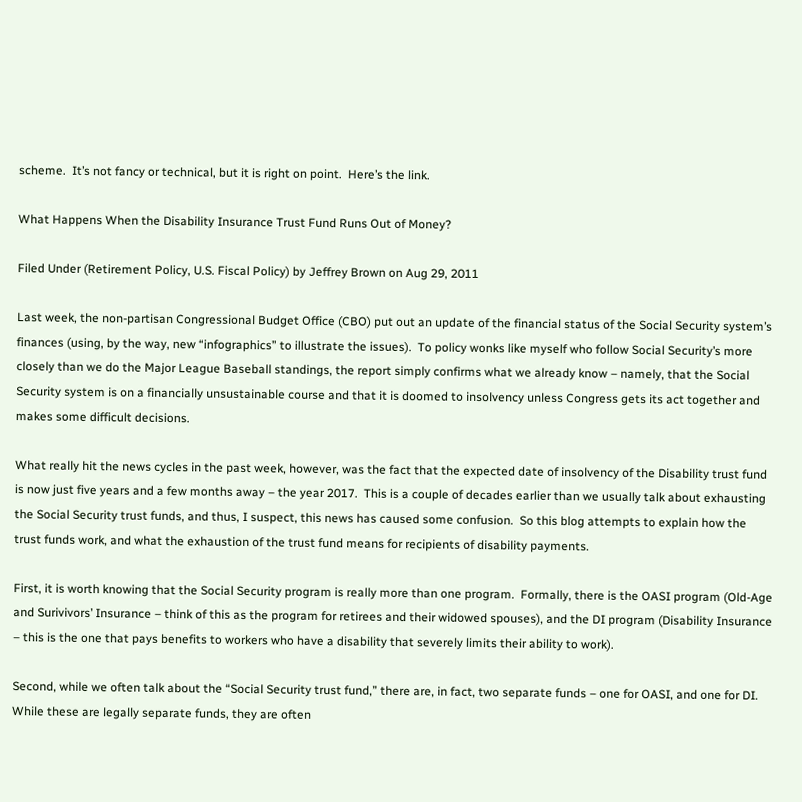scheme.  It’s not fancy or technical, but it is right on point.  Here’s the link.

What Happens When the Disability Insurance Trust Fund Runs Out of Money?

Filed Under (Retirement Policy, U.S. Fiscal Policy) by Jeffrey Brown on Aug 29, 2011

Last week, the non-partisan Congressional Budget Office (CBO) put out an update of the financial status of the Social Security system’s finances (using, by the way, new “infographics” to illustrate the issues).  To policy wonks like myself who follow Social Security’s more closely than we do the Major League Baseball standings, the report simply confirms what we already know – namely, that the Social Security system is on a financially unsustainable course and that it is doomed to insolvency unless Congress gets its act together and makes some difficult decisions.

What really hit the news cycles in the past week, however, was the fact that the expected date of insolvency of the Disability trust fund is now just five years and a few months away – the year 2017.  This is a couple of decades earlier than we usually talk about exhausting the Social Security trust funds, and thus, I suspect, this news has caused some confusion.  So this blog attempts to explain how the trust funds work, and what the exhaustion of the trust fund means for recipients of disability payments.

First, it is worth knowing that the Social Security program is really more than one program.  Formally, there is the OASI program (Old-Age and Surivivors’ Insurance – think of this as the program for retirees and their widowed spouses), and the DI program (Disability Insurance – this is the one that pays benefits to workers who have a disability that severely limits their ability to work).

Second, while we often talk about the “Social Security trust fund,” there are, in fact, two separate funds – one for OASI, and one for DI.  While these are legally separate funds, they are often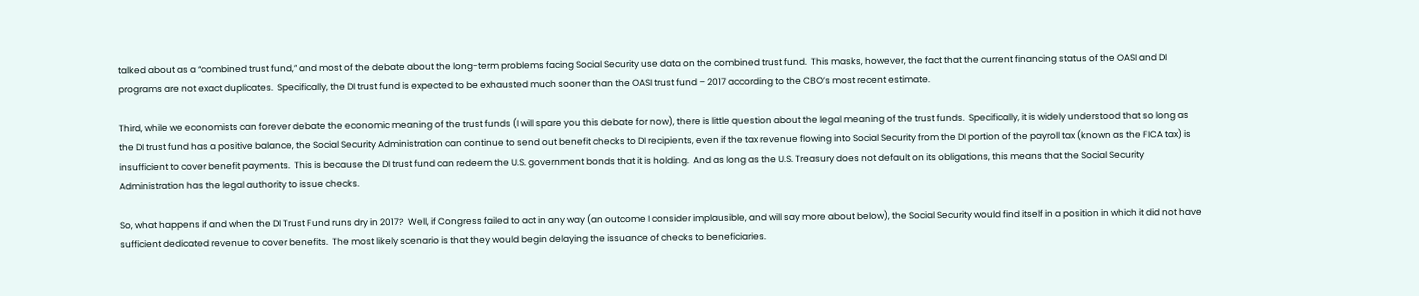talked about as a “combined trust fund,” and most of the debate about the long-term problems facing Social Security use data on the combined trust fund.  This masks, however, the fact that the current financing status of the OASI and DI programs are not exact duplicates.  Specifically, the DI trust fund is expected to be exhausted much sooner than the OASI trust fund – 2017 according to the CBO’s most recent estimate.

Third, while we economists can forever debate the economic meaning of the trust funds (I will spare you this debate for now), there is little question about the legal meaning of the trust funds.  Specifically, it is widely understood that so long as the DI trust fund has a positive balance, the Social Security Administration can continue to send out benefit checks to DI recipients, even if the tax revenue flowing into Social Security from the DI portion of the payroll tax (known as the FICA tax) is insufficient to cover benefit payments.  This is because the DI trust fund can redeem the U.S. government bonds that it is holding.  And as long as the U.S. Treasury does not default on its obligations, this means that the Social Security Administration has the legal authority to issue checks.

So, what happens if and when the DI Trust Fund runs dry in 2017?  Well, if Congress failed to act in any way (an outcome I consider implausible, and will say more about below), the Social Security would find itself in a position in which it did not have sufficient dedicated revenue to cover benefits.  The most likely scenario is that they would begin delaying the issuance of checks to beneficiaries.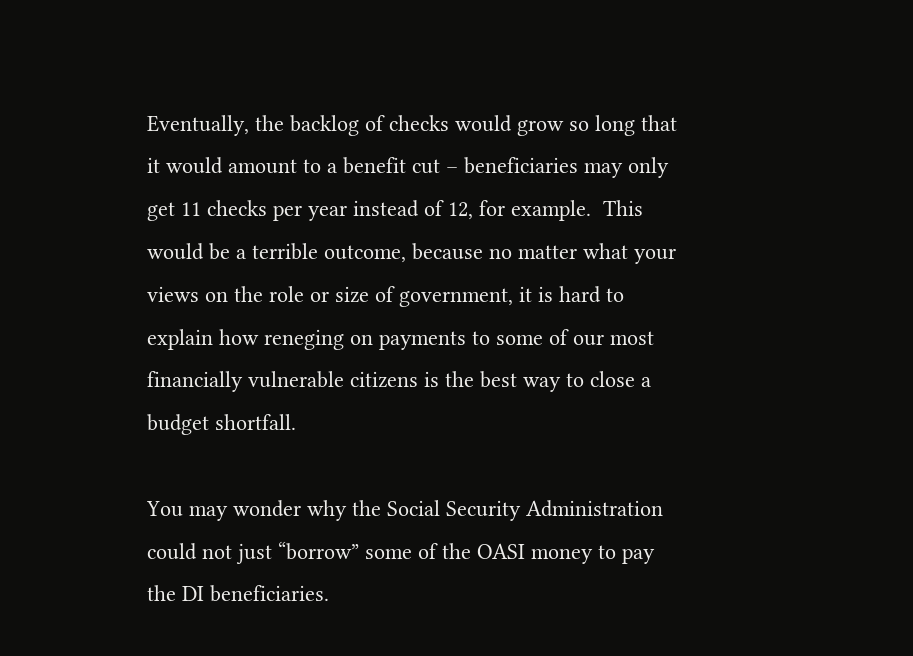Eventually, the backlog of checks would grow so long that it would amount to a benefit cut – beneficiaries may only get 11 checks per year instead of 12, for example.  This would be a terrible outcome, because no matter what your views on the role or size of government, it is hard to explain how reneging on payments to some of our most financially vulnerable citizens is the best way to close a budget shortfall.

You may wonder why the Social Security Administration could not just “borrow” some of the OASI money to pay the DI beneficiaries.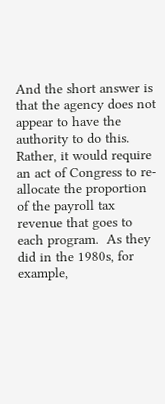And the short answer is that the agency does not appear to have the authority to do this.  Rather, it would require an act of Congress to re-allocate the proportion of the payroll tax revenue that goes to each program.  As they did in the 1980s, for example,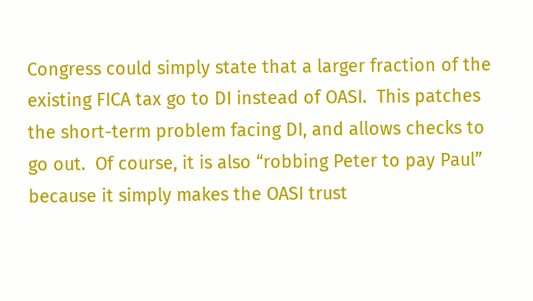Congress could simply state that a larger fraction of the existing FICA tax go to DI instead of OASI.  This patches the short-term problem facing DI, and allows checks to go out.  Of course, it is also “robbing Peter to pay Paul” because it simply makes the OASI trust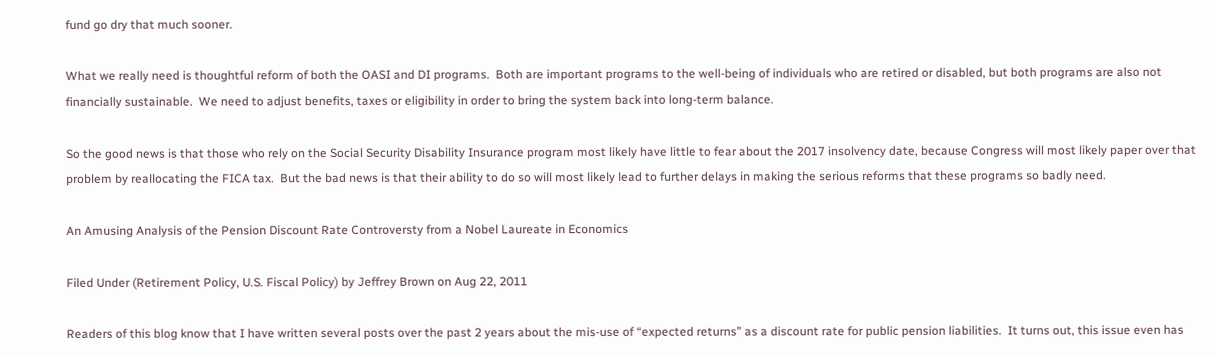fund go dry that much sooner.

What we really need is thoughtful reform of both the OASI and DI programs.  Both are important programs to the well-being of individuals who are retired or disabled, but both programs are also not financially sustainable.  We need to adjust benefits, taxes or eligibility in order to bring the system back into long-term balance.

So the good news is that those who rely on the Social Security Disability Insurance program most likely have little to fear about the 2017 insolvency date, because Congress will most likely paper over that problem by reallocating the FICA tax.  But the bad news is that their ability to do so will most likely lead to further delays in making the serious reforms that these programs so badly need.

An Amusing Analysis of the Pension Discount Rate Controversty from a Nobel Laureate in Economics

Filed Under (Retirement Policy, U.S. Fiscal Policy) by Jeffrey Brown on Aug 22, 2011

Readers of this blog know that I have written several posts over the past 2 years about the mis-use of “expected returns” as a discount rate for public pension liabilities.  It turns out, this issue even has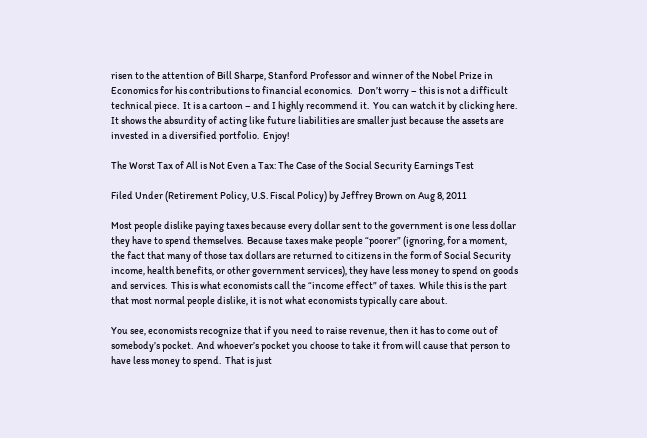risen to the attention of Bill Sharpe, Stanford Professor and winner of the Nobel Prize in Economics for his contributions to financial economics.   Don’t worry – this is not a difficult technical piece.  It is a cartoon – and I highly recommend it.  You can watch it by clicking here.   It shows the absurdity of acting like future liabilities are smaller just because the assets are invested in a diversified portfolio.  Enjoy!

The Worst Tax of All is Not Even a Tax: The Case of the Social Security Earnings Test

Filed Under (Retirement Policy, U.S. Fiscal Policy) by Jeffrey Brown on Aug 8, 2011

Most people dislike paying taxes because every dollar sent to the government is one less dollar they have to spend themselves.  Because taxes make people “poorer” (ignoring, for a moment, the fact that many of those tax dollars are returned to citizens in the form of Social Security income, health benefits, or other government services), they have less money to spend on goods and services.  This is what economists call the “income effect” of taxes.  While this is the part that most normal people dislike, it is not what economists typically care about.

You see, economists recognize that if you need to raise revenue, then it has to come out of somebody’s pocket.  And whoever’s pocket you choose to take it from will cause that person to have less money to spend.  That is just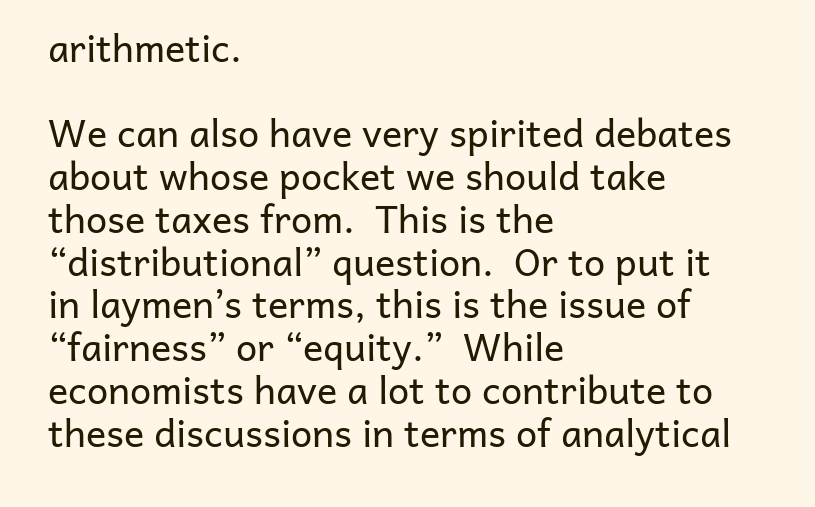arithmetic.

We can also have very spirited debates about whose pocket we should take those taxes from.  This is the “distributional” question.  Or to put it in laymen’s terms, this is the issue of “fairness” or “equity.”  While economists have a lot to contribute to these discussions in terms of analytical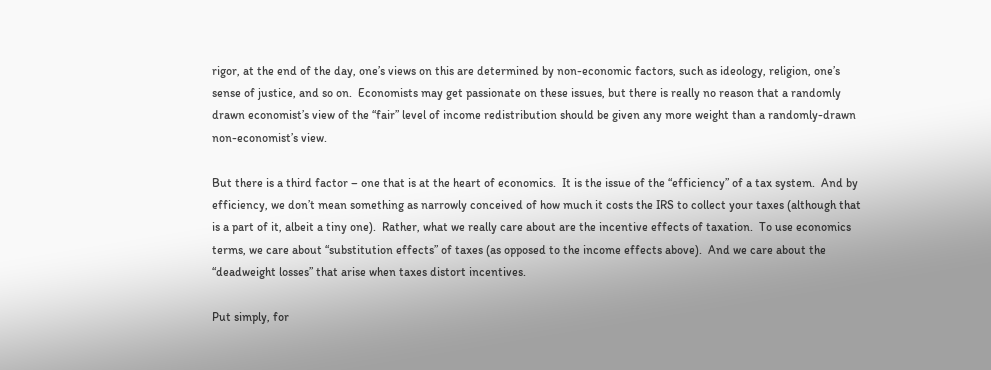rigor, at the end of the day, one’s views on this are determined by non-economic factors, such as ideology, religion, one’s sense of justice, and so on.  Economists may get passionate on these issues, but there is really no reason that a randomly drawn economist’s view of the “fair” level of income redistribution should be given any more weight than a randomly-drawn non-economist’s view.

But there is a third factor – one that is at the heart of economics.  It is the issue of the “efficiency” of a tax system.  And by efficiency, we don’t mean something as narrowly conceived of how much it costs the IRS to collect your taxes (although that is a part of it, albeit a tiny one).  Rather, what we really care about are the incentive effects of taxation.  To use economics terms, we care about “substitution effects” of taxes (as opposed to the income effects above).  And we care about the “deadweight losses” that arise when taxes distort incentives.

Put simply, for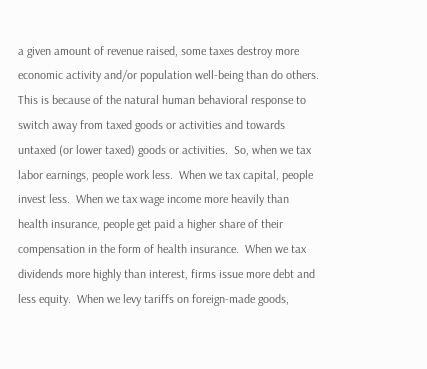a given amount of revenue raised, some taxes destroy more economic activity and/or population well-being than do others.  This is because of the natural human behavioral response to switch away from taxed goods or activities and towards untaxed (or lower taxed) goods or activities.  So, when we tax labor earnings, people work less.  When we tax capital, people invest less.  When we tax wage income more heavily than health insurance, people get paid a higher share of their compensation in the form of health insurance.  When we tax dividends more highly than interest, firms issue more debt and less equity.  When we levy tariffs on foreign-made goods,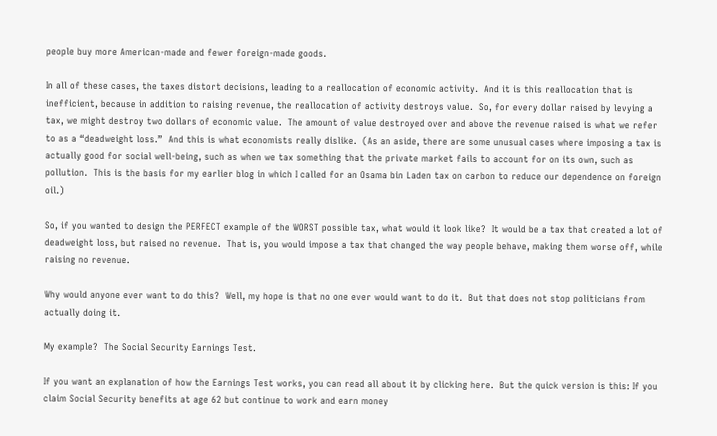people buy more American-made and fewer foreign-made goods.

In all of these cases, the taxes distort decisions, leading to a reallocation of economic activity.  And it is this reallocation that is inefficient, because in addition to raising revenue, the reallocation of activity destroys value.  So, for every dollar raised by levying a tax, we might destroy two dollars of economic value.  The amount of value destroyed over and above the revenue raised is what we refer to as a “deadweight loss.”  And this is what economists really dislike.  (As an aside, there are some unusual cases where imposing a tax is actually good for social well-being, such as when we tax something that the private market fails to account for on its own, such as pollution.  This is the basis for my earlier blog in which I called for an Osama bin Laden tax on carbon to reduce our dependence on foreign oil.)

So, if you wanted to design the PERFECT example of the WORST possible tax, what would it look like?  It would be a tax that created a lot of deadweight loss, but raised no revenue.  That is, you would impose a tax that changed the way people behave, making them worse off, while raising no revenue.

Why would anyone ever want to do this?  Well, my hope is that no one ever would want to do it.  But that does not stop politicians from actually doing it.

My example?  The Social Security Earnings Test.

If you want an explanation of how the Earnings Test works, you can read all about it by clicking here.  But the quick version is this: If you claim Social Security benefits at age 62 but continue to work and earn money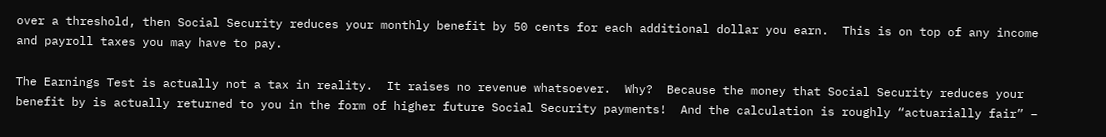over a threshold, then Social Security reduces your monthly benefit by 50 cents for each additional dollar you earn.  This is on top of any income and payroll taxes you may have to pay.

The Earnings Test is actually not a tax in reality.  It raises no revenue whatsoever.  Why?  Because the money that Social Security reduces your benefit by is actually returned to you in the form of higher future Social Security payments!  And the calculation is roughly “actuarially fair” –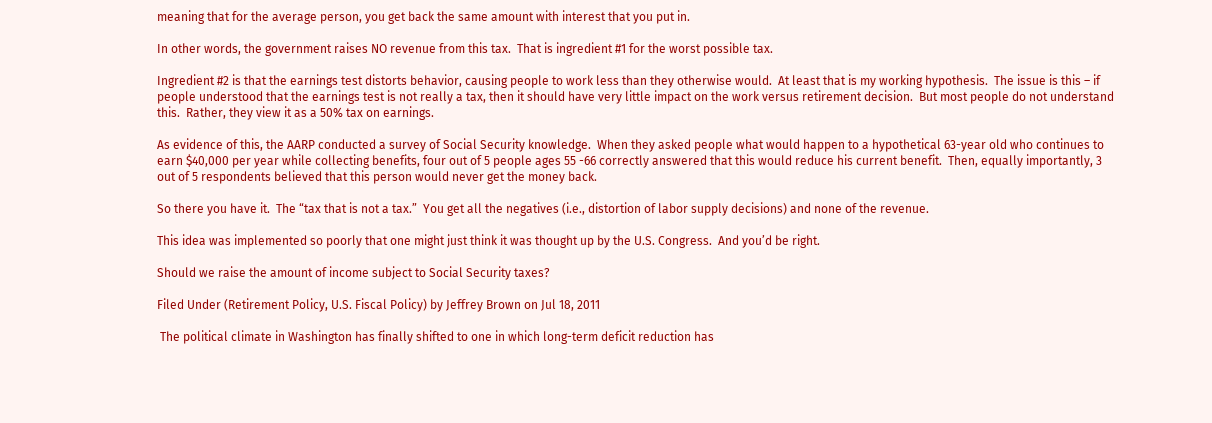meaning that for the average person, you get back the same amount with interest that you put in.

In other words, the government raises NO revenue from this tax.  That is ingredient #1 for the worst possible tax.

Ingredient #2 is that the earnings test distorts behavior, causing people to work less than they otherwise would.  At least that is my working hypothesis.  The issue is this – if people understood that the earnings test is not really a tax, then it should have very little impact on the work versus retirement decision.  But most people do not understand this.  Rather, they view it as a 50% tax on earnings.

As evidence of this, the AARP conducted a survey of Social Security knowledge.  When they asked people what would happen to a hypothetical 63-year old who continues to earn $40,000 per year while collecting benefits, four out of 5 people ages 55 -66 correctly answered that this would reduce his current benefit.  Then, equally importantly, 3 out of 5 respondents believed that this person would never get the money back.

So there you have it.  The “tax that is not a tax.”  You get all the negatives (i.e., distortion of labor supply decisions) and none of the revenue.

This idea was implemented so poorly that one might just think it was thought up by the U.S. Congress.  And you’d be right.

Should we raise the amount of income subject to Social Security taxes?

Filed Under (Retirement Policy, U.S. Fiscal Policy) by Jeffrey Brown on Jul 18, 2011

 The political climate in Washington has finally shifted to one in which long-term deficit reduction has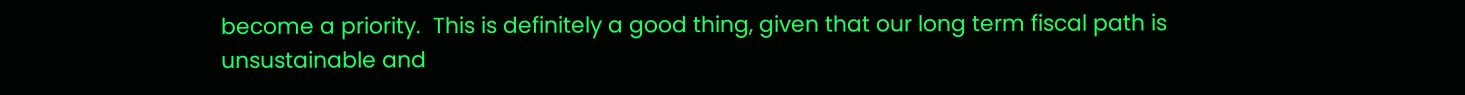become a priority.  This is definitely a good thing, given that our long term fiscal path is unsustainable and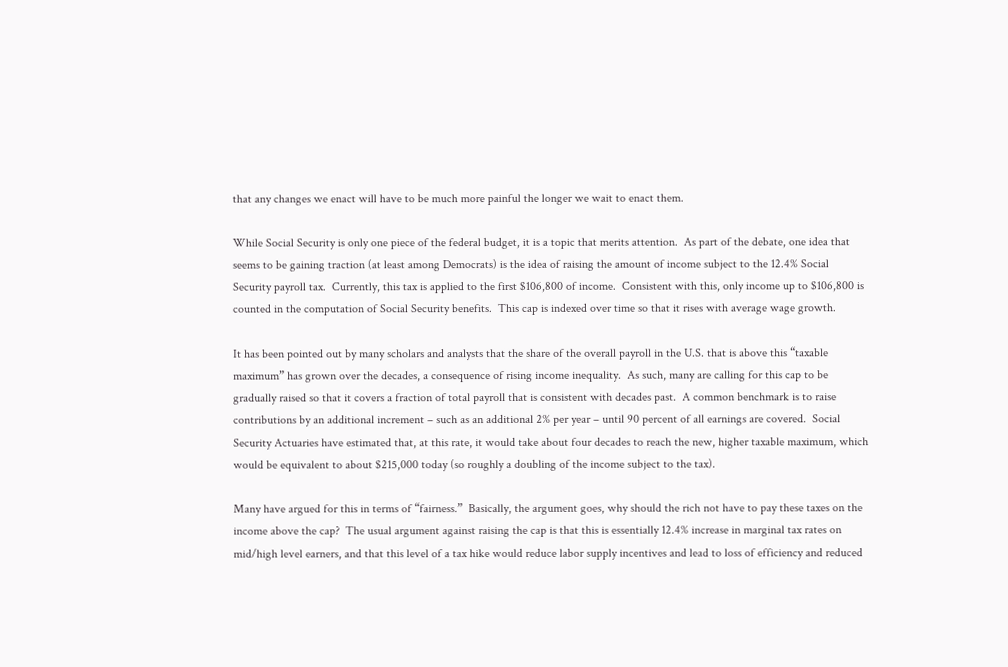that any changes we enact will have to be much more painful the longer we wait to enact them.

While Social Security is only one piece of the federal budget, it is a topic that merits attention.  As part of the debate, one idea that seems to be gaining traction (at least among Democrats) is the idea of raising the amount of income subject to the 12.4% Social Security payroll tax.  Currently, this tax is applied to the first $106,800 of income.  Consistent with this, only income up to $106,800 is counted in the computation of Social Security benefits.  This cap is indexed over time so that it rises with average wage growth.

It has been pointed out by many scholars and analysts that the share of the overall payroll in the U.S. that is above this “taxable maximum” has grown over the decades, a consequence of rising income inequality.  As such, many are calling for this cap to be gradually raised so that it covers a fraction of total payroll that is consistent with decades past.  A common benchmark is to raise contributions by an additional increment – such as an additional 2% per year – until 90 percent of all earnings are covered.  Social Security Actuaries have estimated that, at this rate, it would take about four decades to reach the new, higher taxable maximum, which would be equivalent to about $215,000 today (so roughly a doubling of the income subject to the tax).

Many have argued for this in terms of “fairness.”  Basically, the argument goes, why should the rich not have to pay these taxes on the income above the cap?  The usual argument against raising the cap is that this is essentially 12.4% increase in marginal tax rates on mid/high level earners, and that this level of a tax hike would reduce labor supply incentives and lead to loss of efficiency and reduced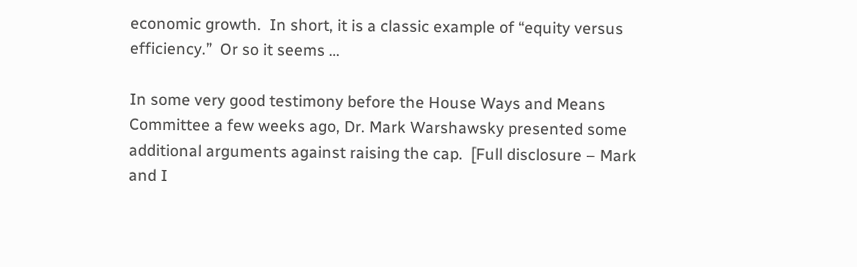economic growth.  In short, it is a classic example of “equity versus efficiency.”  Or so it seems …

In some very good testimony before the House Ways and Means Committee a few weeks ago, Dr. Mark Warshawsky presented some additional arguments against raising the cap.  [Full disclosure – Mark and I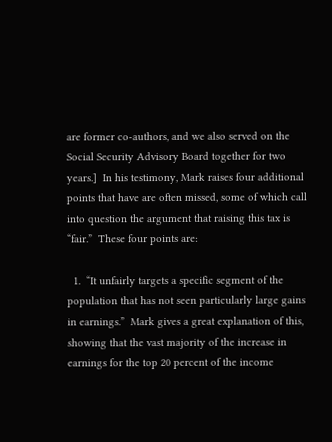are former co-authors, and we also served on the Social Security Advisory Board together for two years.]  In his testimony, Mark raises four additional points that have are often missed, some of which call into question the argument that raising this tax is “fair.”  These four points are:

  1.  “It unfairly targets a specific segment of the population that has not seen particularly large gains in earnings.”  Mark gives a great explanation of this, showing that the vast majority of the increase in earnings for the top 20 percent of the income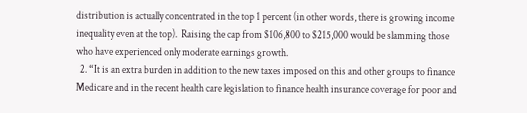distribution is actually concentrated in the top 1 percent (in other words, there is growing income inequality even at the top).  Raising the cap from $106,800 to $215,000 would be slamming those who have experienced only moderate earnings growth.
  2. “It is an extra burden in addition to the new taxes imposed on this and other groups to finance Medicare and in the recent health care legislation to finance health insurance coverage for poor and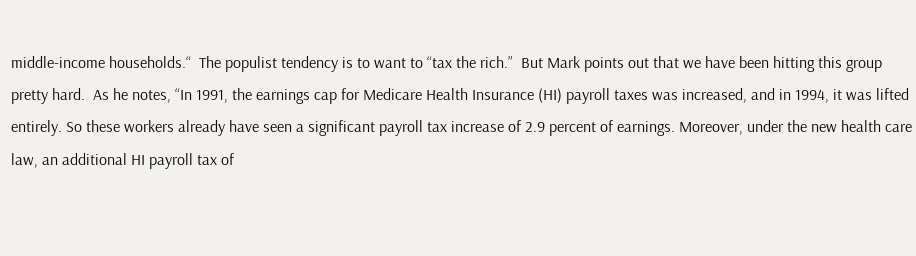middle-income households.“  The populist tendency is to want to “tax the rich.”  But Mark points out that we have been hitting this group pretty hard.  As he notes, “In 1991, the earnings cap for Medicare Health Insurance (HI) payroll taxes was increased, and in 1994, it was lifted entirely. So these workers already have seen a significant payroll tax increase of 2.9 percent of earnings. Moreover, under the new health care law, an additional HI payroll tax of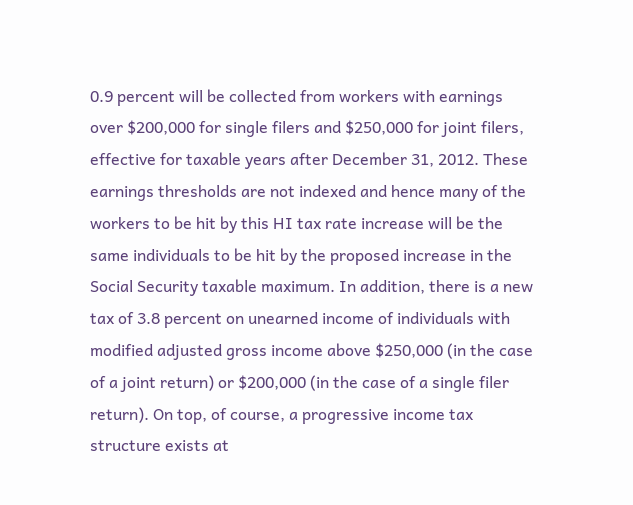0.9 percent will be collected from workers with earnings over $200,000 for single filers and $250,000 for joint filers, effective for taxable years after December 31, 2012. These earnings thresholds are not indexed and hence many of the workers to be hit by this HI tax rate increase will be the same individuals to be hit by the proposed increase in the Social Security taxable maximum. In addition, there is a new tax of 3.8 percent on unearned income of individuals with modified adjusted gross income above $250,000 (in the case of a joint return) or $200,000 (in the case of a single filer return). On top, of course, a progressive income tax structure exists at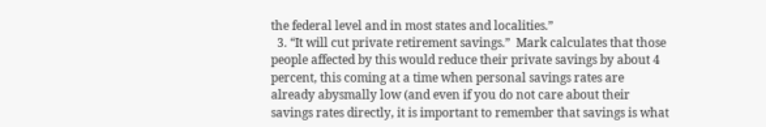the federal level and in most states and localities.”
  3. “It will cut private retirement savings.”  Mark calculates that those people affected by this would reduce their private savings by about 4 percent, this coming at a time when personal savings rates are already abysmally low (and even if you do not care about their savings rates directly, it is important to remember that savings is what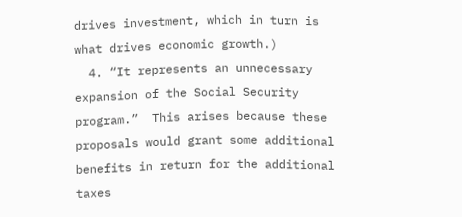drives investment, which in turn is what drives economic growth.)
  4. “It represents an unnecessary expansion of the Social Security program.”  This arises because these proposals would grant some additional benefits in return for the additional taxes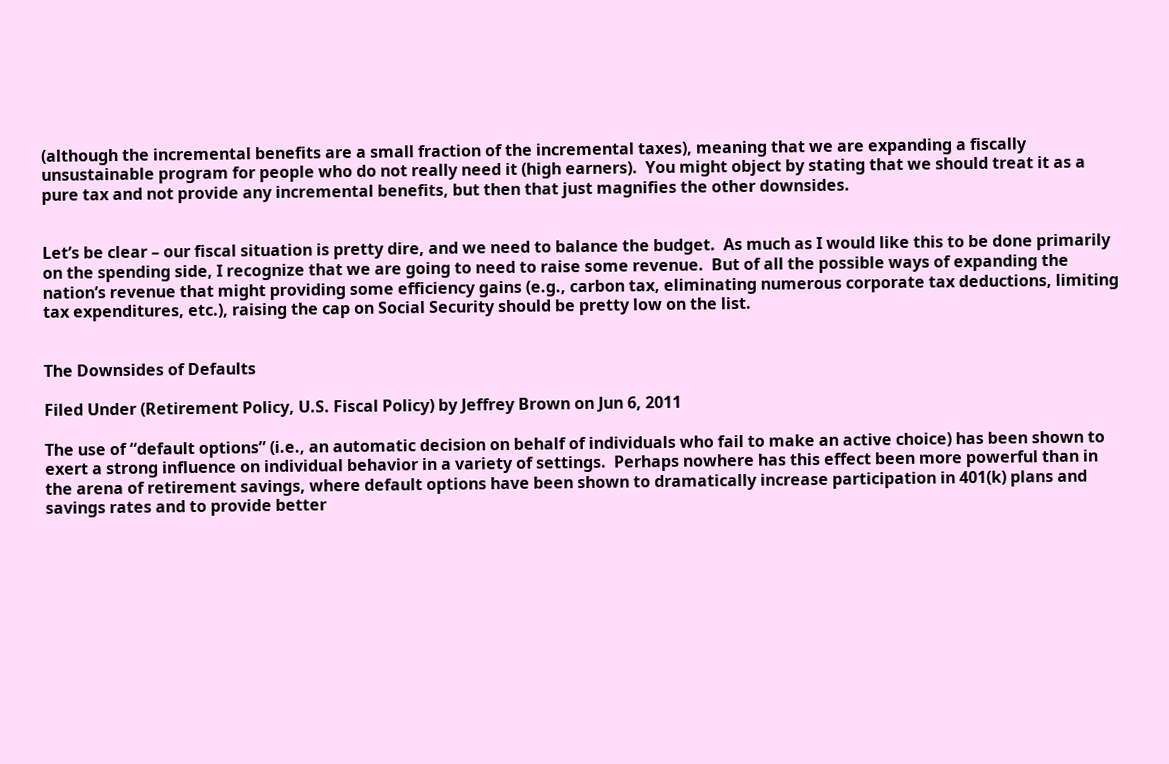(although the incremental benefits are a small fraction of the incremental taxes), meaning that we are expanding a fiscally unsustainable program for people who do not really need it (high earners).  You might object by stating that we should treat it as a pure tax and not provide any incremental benefits, but then that just magnifies the other downsides.


Let’s be clear – our fiscal situation is pretty dire, and we need to balance the budget.  As much as I would like this to be done primarily on the spending side, I recognize that we are going to need to raise some revenue.  But of all the possible ways of expanding the nation’s revenue that might providing some efficiency gains (e.g., carbon tax, eliminating numerous corporate tax deductions, limiting tax expenditures, etc.), raising the cap on Social Security should be pretty low on the list.


The Downsides of Defaults

Filed Under (Retirement Policy, U.S. Fiscal Policy) by Jeffrey Brown on Jun 6, 2011

The use of “default options” (i.e., an automatic decision on behalf of individuals who fail to make an active choice) has been shown to exert a strong influence on individual behavior in a variety of settings.  Perhaps nowhere has this effect been more powerful than in the arena of retirement savings, where default options have been shown to dramatically increase participation in 401(k) plans and savings rates and to provide better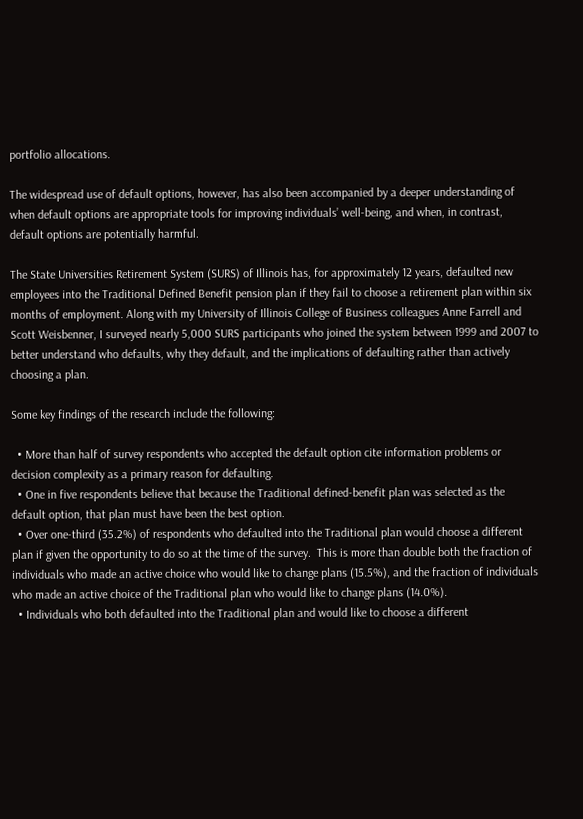portfolio allocations.

The widespread use of default options, however, has also been accompanied by a deeper understanding of when default options are appropriate tools for improving individuals’ well-being, and when, in contrast, default options are potentially harmful.

The State Universities Retirement System (SURS) of Illinois has, for approximately 12 years, defaulted new employees into the Traditional Defined Benefit pension plan if they fail to choose a retirement plan within six months of employment. Along with my University of Illinois College of Business colleagues Anne Farrell and Scott Weisbenner, I surveyed nearly 5,000 SURS participants who joined the system between 1999 and 2007 to better understand who defaults, why they default, and the implications of defaulting rather than actively choosing a plan.

Some key findings of the research include the following:

  • More than half of survey respondents who accepted the default option cite information problems or decision complexity as a primary reason for defaulting.
  • One in five respondents believe that because the Traditional defined-benefit plan was selected as the default option, that plan must have been the best option.
  • Over one-third (35.2%) of respondents who defaulted into the Traditional plan would choose a different plan if given the opportunity to do so at the time of the survey.  This is more than double both the fraction of individuals who made an active choice who would like to change plans (15.5%), and the fraction of individuals who made an active choice of the Traditional plan who would like to change plans (14.0%).
  • Individuals who both defaulted into the Traditional plan and would like to choose a different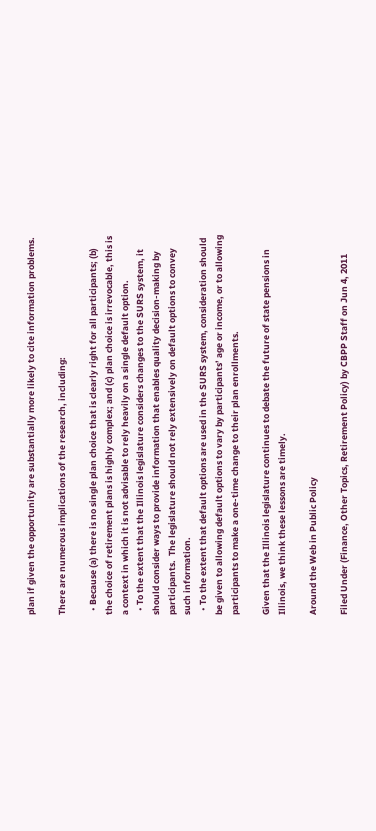plan if given the opportunity are substantially more likely to cite information problems.

There are numerous implications of the research, including:

  • Because (a) there is no single plan choice that is clearly right for all participants; (b) the choice of retirement plans is highly complex; and (c) plan choice is irrevocable, this is a context in which it is not advisable to rely heavily on a single default option.
  • To the extent that the Illinois legislature considers changes to the SURS system, it should consider ways to provide information that enables quality decision-making by participants.  The legislature should not rely extensively on default options to convey such information.
  • To the extent that default options are used in the SURS system, consideration should be given to allowing default options to vary by participants’ age or income, or to allowing participants to make a one-time change to their plan enrollments.

Given that the Illinois legislature continues to debate the future of state pensions in Illinois, we think these lessons are timely.

Around the Web in Public Policy

Filed Under (Finance, Other Topics, Retirement Policy) by CBPP Staff on Jun 4, 2011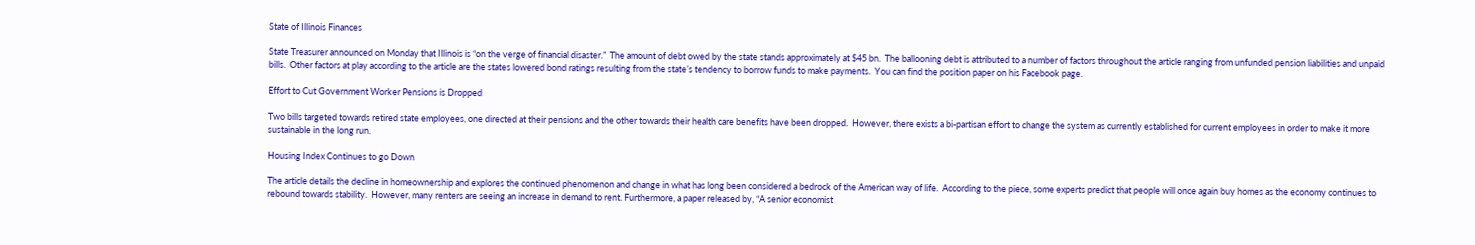State of Illinois Finances

State Treasurer announced on Monday that Illinois is “on the verge of financial disaster.”  The amount of debt owed by the state stands approximately at $45 bn.  The ballooning debt is attributed to a number of factors throughout the article ranging from unfunded pension liabilities and unpaid bills.  Other factors at play according to the article are the states lowered bond ratings resulting from the state’s tendency to borrow funds to make payments.  You can find the position paper on his Facebook page.

Effort to Cut Government Worker Pensions is Dropped

Two bills targeted towards retired state employees, one directed at their pensions and the other towards their health care benefits have been dropped.  However, there exists a bi-partisan effort to change the system as currently established for current employees in order to make it more sustainable in the long run.

Housing Index Continues to go Down

The article details the decline in homeownership and explores the continued phenomenon and change in what has long been considered a bedrock of the American way of life.  According to the piece, some experts predict that people will once again buy homes as the economy continues to rebound towards stability.  However, many renters are seeing an increase in demand to rent. Furthermore, a paper released by, “A senior economist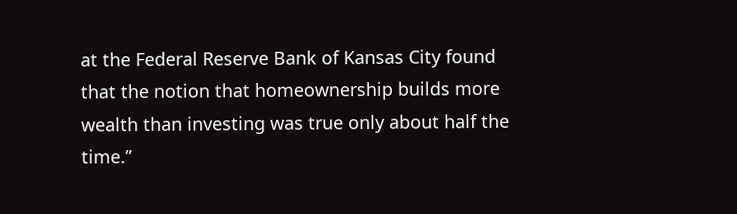at the Federal Reserve Bank of Kansas City found that the notion that homeownership builds more wealth than investing was true only about half the time.”